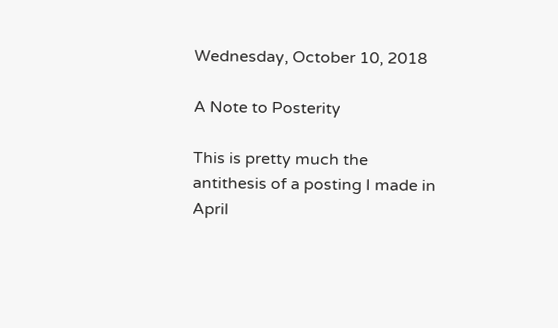Wednesday, October 10, 2018

A Note to Posterity

This is pretty much the antithesis of a posting I made in April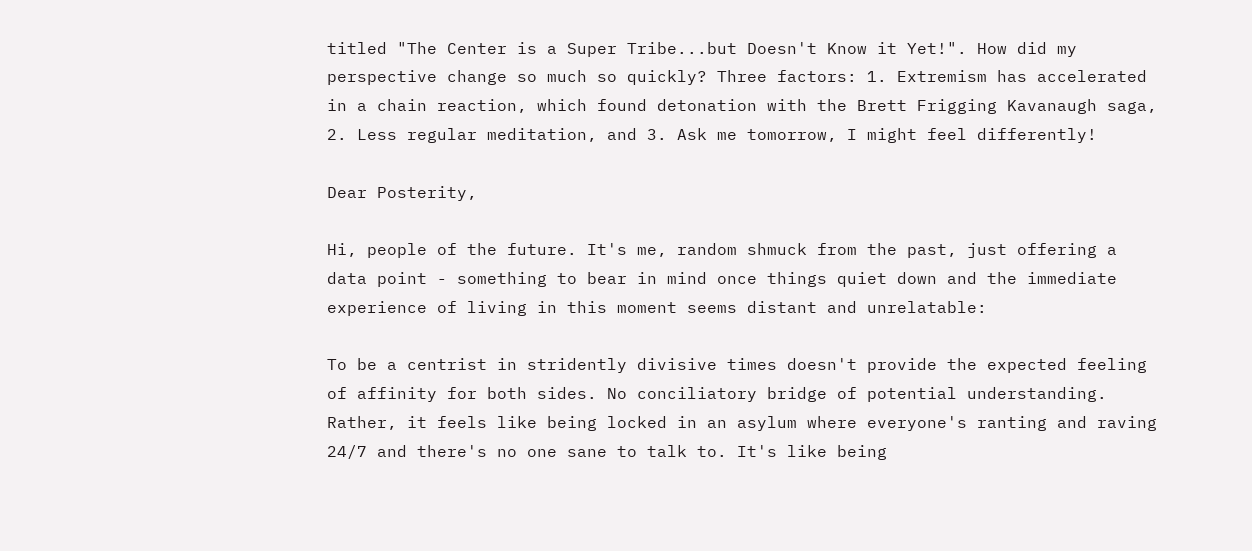titled "The Center is a Super Tribe...but Doesn't Know it Yet!". How did my perspective change so much so quickly? Three factors: 1. Extremism has accelerated in a chain reaction, which found detonation with the Brett Frigging Kavanaugh saga, 2. Less regular meditation, and 3. Ask me tomorrow, I might feel differently!

Dear Posterity,

Hi, people of the future. It's me, random shmuck from the past, just offering a data point - something to bear in mind once things quiet down and the immediate experience of living in this moment seems distant and unrelatable:

To be a centrist in stridently divisive times doesn't provide the expected feeling of affinity for both sides. No conciliatory bridge of potential understanding. Rather, it feels like being locked in an asylum where everyone's ranting and raving 24/7 and there's no one sane to talk to. It's like being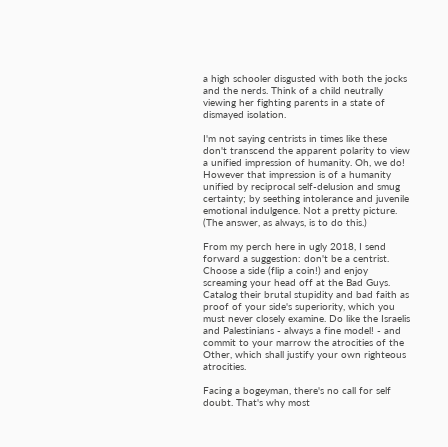a high schooler disgusted with both the jocks and the nerds. Think of a child neutrally viewing her fighting parents in a state of dismayed isolation.

I'm not saying centrists in times like these don't transcend the apparent polarity to view a unified impression of humanity. Oh, we do! However that impression is of a humanity unified by reciprocal self-delusion and smug certainty; by seething intolerance and juvenile emotional indulgence. Not a pretty picture. (The answer, as always, is to do this.)

From my perch here in ugly 2018, I send forward a suggestion: don't be a centrist. Choose a side (flip a coin!) and enjoy screaming your head off at the Bad Guys. Catalog their brutal stupidity and bad faith as proof of your side's superiority, which you must never closely examine. Do like the Israelis and Palestinians - always a fine model! - and commit to your marrow the atrocities of the Other, which shall justify your own righteous atrocities.

Facing a bogeyman, there's no call for self doubt. That's why most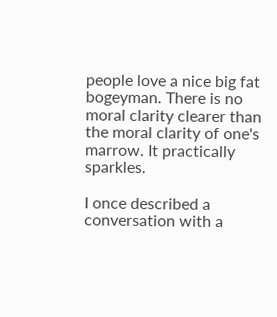people love a nice big fat bogeyman. There is no moral clarity clearer than the moral clarity of one's marrow. It practically sparkles.

I once described a conversation with a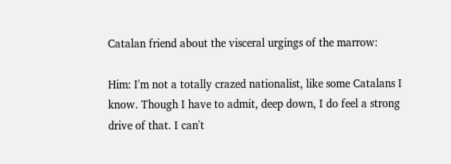Catalan friend about the visceral urgings of the marrow:

Him: I'm not a totally crazed nationalist, like some Catalans I know. Though I have to admit, deep down, I do feel a strong drive of that. I can't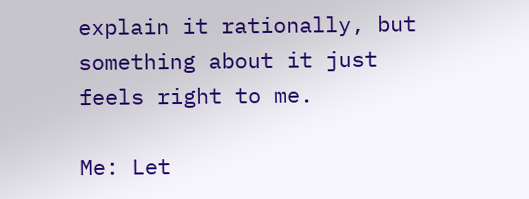explain it rationally, but something about it just feels right to me.

Me: Let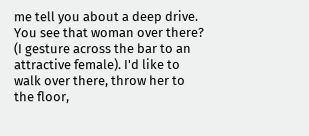me tell you about a deep drive. You see that woman over there? (I gesture across the bar to an attractive female). I'd like to walk over there, throw her to the floor,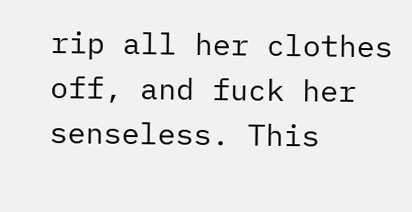rip all her clothes off, and fuck her senseless. This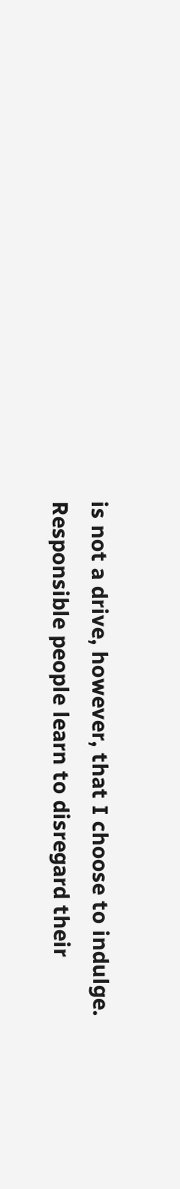is not a drive, however, that I choose to indulge. Responsible people learn to disregard their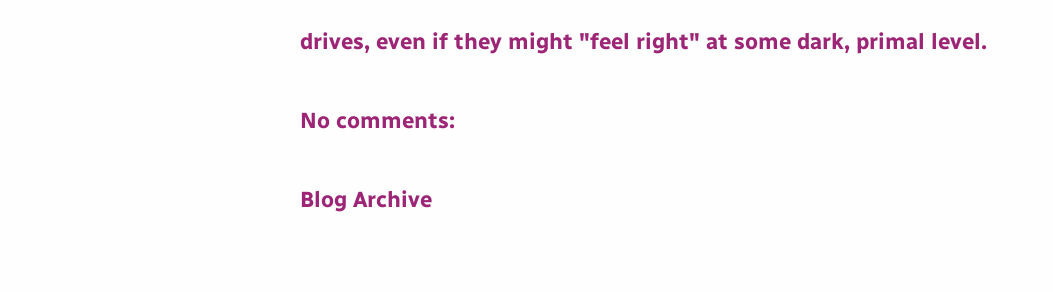drives, even if they might "feel right" at some dark, primal level.

No comments:

Blog Archive